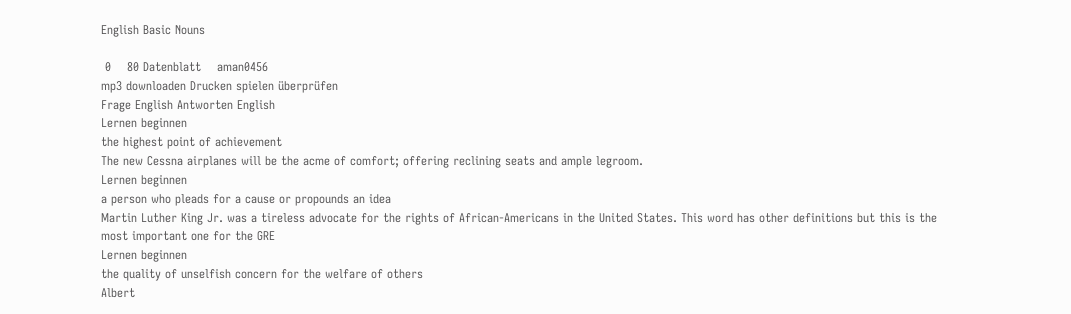English Basic Nouns

 0    80 Datenblatt    aman0456
mp3 downloaden Drucken spielen überprüfen
Frage English Antworten English
Lernen beginnen
the highest point of achievement
The new Cessna airplanes will be the acme of comfort; offering reclining seats and ample legroom.
Lernen beginnen
a person who pleads for a cause or propounds an idea
Martin Luther King Jr. was a tireless advocate for the rights of African-Americans in the United States. This word has other definitions but this is the most important one for the GRE
Lernen beginnen
the quality of unselfish concern for the welfare of others
Albert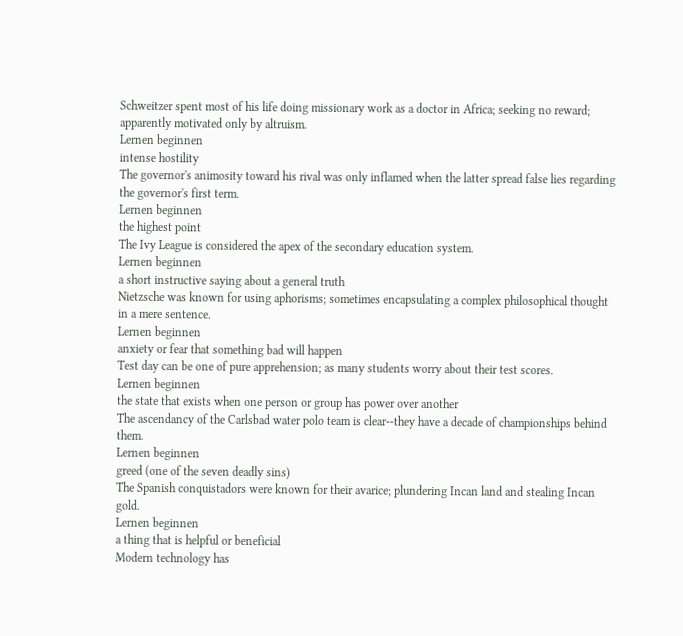Schweitzer spent most of his life doing missionary work as a doctor in Africa; seeking no reward; apparently motivated only by altruism.
Lernen beginnen
intense hostility
The governor's animosity toward his rival was only inflamed when the latter spread false lies regarding the governor's first term.
Lernen beginnen
the highest point
The Ivy League is considered the apex of the secondary education system.
Lernen beginnen
a short instructive saying about a general truth
Nietzsche was known for using aphorisms; sometimes encapsulating a complex philosophical thought in a mere sentence.
Lernen beginnen
anxiety or fear that something bad will happen
Test day can be one of pure apprehension; as many students worry about their test scores.
Lernen beginnen
the state that exists when one person or group has power over another
The ascendancy of the Carlsbad water polo team is clear--they have a decade of championships behind them.
Lernen beginnen
greed (one of the seven deadly sins)
The Spanish conquistadors were known for their avarice; plundering Incan land and stealing Incan gold.
Lernen beginnen
a thing that is helpful or beneficial
Modern technology has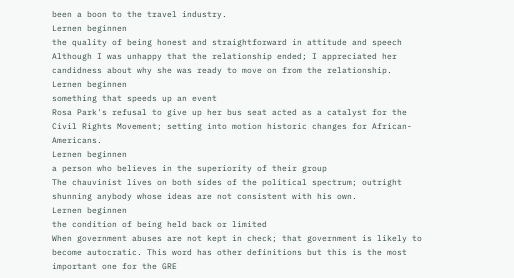been a boon to the travel industry.
Lernen beginnen
the quality of being honest and straightforward in attitude and speech
Although I was unhappy that the relationship ended; I appreciated her candidness about why she was ready to move on from the relationship.
Lernen beginnen
something that speeds up an event
Rosa Park's refusal to give up her bus seat acted as a catalyst for the Civil Rights Movement; setting into motion historic changes for African-Americans.
Lernen beginnen
a person who believes in the superiority of their group
The chauvinist lives on both sides of the political spectrum; outright shunning anybody whose ideas are not consistent with his own.
Lernen beginnen
the condition of being held back or limited
When government abuses are not kept in check; that government is likely to become autocratic. This word has other definitions but this is the most important one for the GRE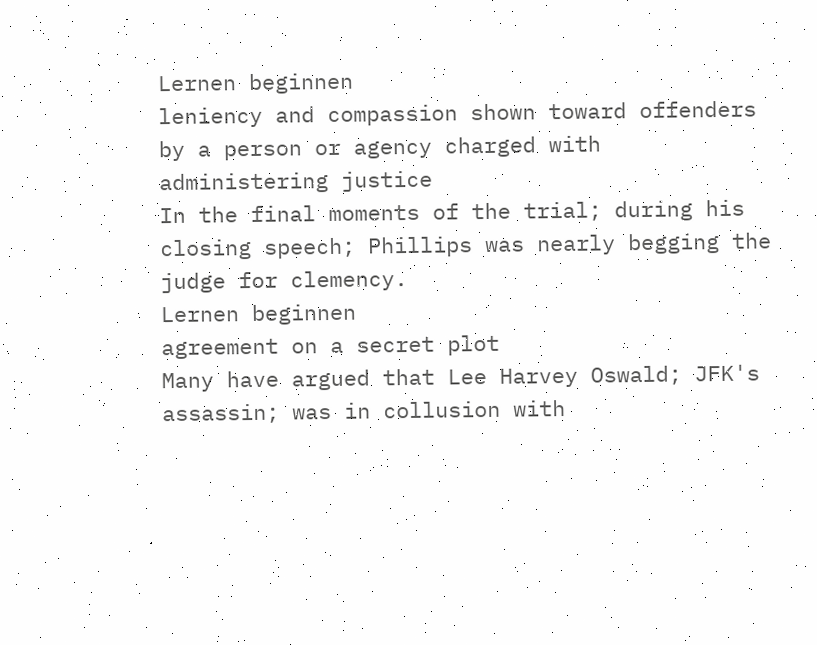Lernen beginnen
leniency and compassion shown toward offenders by a person or agency charged with administering justice
In the final moments of the trial; during his closing speech; Phillips was nearly begging the judge for clemency.
Lernen beginnen
agreement on a secret plot
Many have argued that Lee Harvey Oswald; JFK's assassin; was in collusion with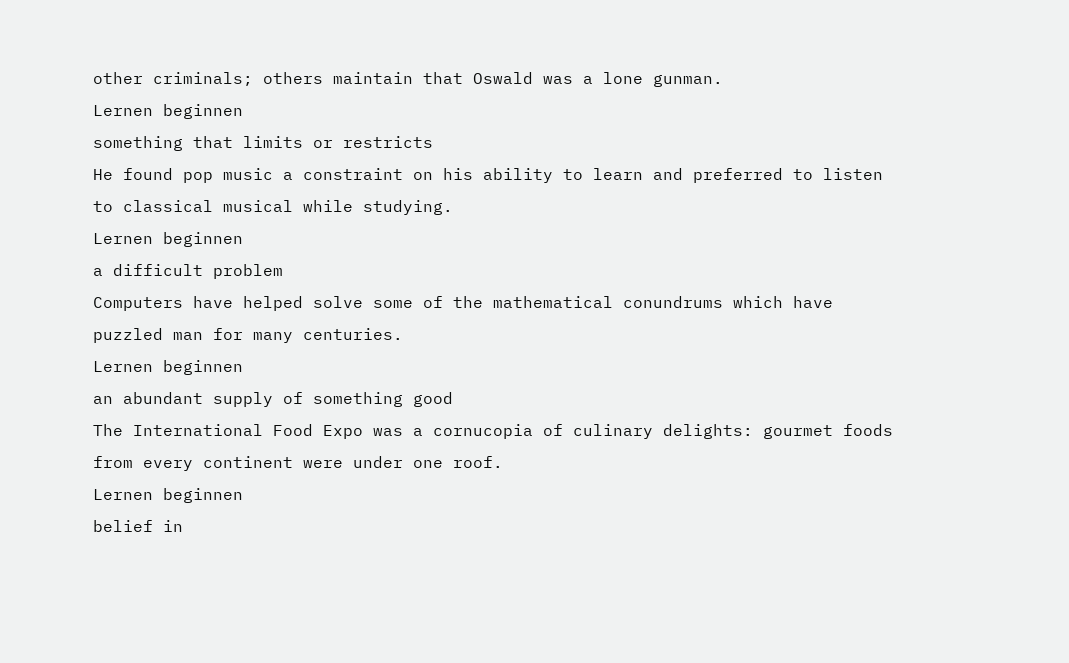other criminals; others maintain that Oswald was a lone gunman.
Lernen beginnen
something that limits or restricts
He found pop music a constraint on his ability to learn and preferred to listen to classical musical while studying.
Lernen beginnen
a difficult problem
Computers have helped solve some of the mathematical conundrums which have puzzled man for many centuries.
Lernen beginnen
an abundant supply of something good
The International Food Expo was a cornucopia of culinary delights: gourmet foods from every continent were under one roof.
Lernen beginnen
belief in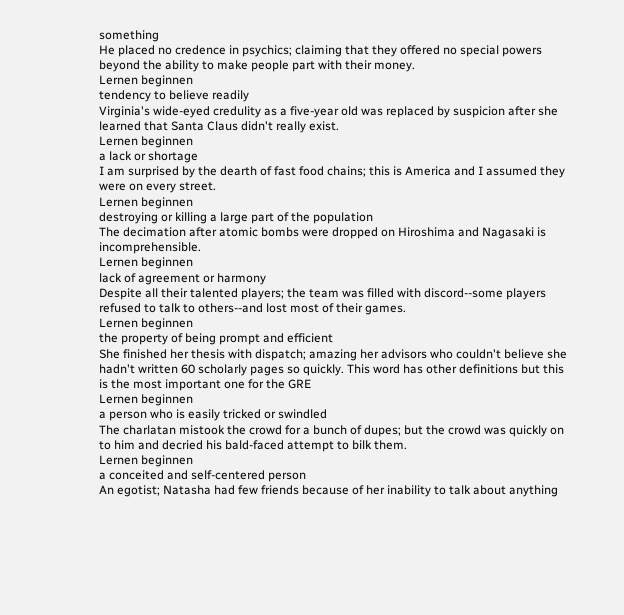something
He placed no credence in psychics; claiming that they offered no special powers beyond the ability to make people part with their money.
Lernen beginnen
tendency to believe readily
Virginia's wide-eyed credulity as a five-year old was replaced by suspicion after she learned that Santa Claus didn't really exist.
Lernen beginnen
a lack or shortage
I am surprised by the dearth of fast food chains; this is America and I assumed they were on every street.
Lernen beginnen
destroying or killing a large part of the population
The decimation after atomic bombs were dropped on Hiroshima and Nagasaki is incomprehensible.
Lernen beginnen
lack of agreement or harmony
Despite all their talented players; the team was filled with discord--some players refused to talk to others--and lost most of their games.
Lernen beginnen
the property of being prompt and efficient
She finished her thesis with dispatch; amazing her advisors who couldn't believe she hadn't written 60 scholarly pages so quickly. This word has other definitions but this is the most important one for the GRE
Lernen beginnen
a person who is easily tricked or swindled
The charlatan mistook the crowd for a bunch of dupes; but the crowd was quickly on to him and decried his bald-faced attempt to bilk them.
Lernen beginnen
a conceited and self-centered person
An egotist; Natasha had few friends because of her inability to talk about anything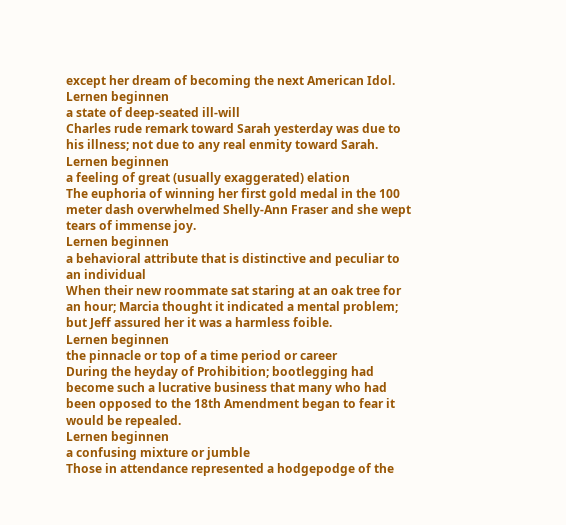except her dream of becoming the next American Idol.
Lernen beginnen
a state of deep-seated ill-will
Charles rude remark toward Sarah yesterday was due to his illness; not due to any real enmity toward Sarah.
Lernen beginnen
a feeling of great (usually exaggerated) elation
The euphoria of winning her first gold medal in the 100 meter dash overwhelmed Shelly-Ann Fraser and she wept tears of immense joy.
Lernen beginnen
a behavioral attribute that is distinctive and peculiar to an individual
When their new roommate sat staring at an oak tree for an hour; Marcia thought it indicated a mental problem; but Jeff assured her it was a harmless foible.
Lernen beginnen
the pinnacle or top of a time period or career
During the heyday of Prohibition; bootlegging had become such a lucrative business that many who had been opposed to the 18th Amendment began to fear it would be repealed.
Lernen beginnen
a confusing mixture or jumble
Those in attendance represented a hodgepodge of the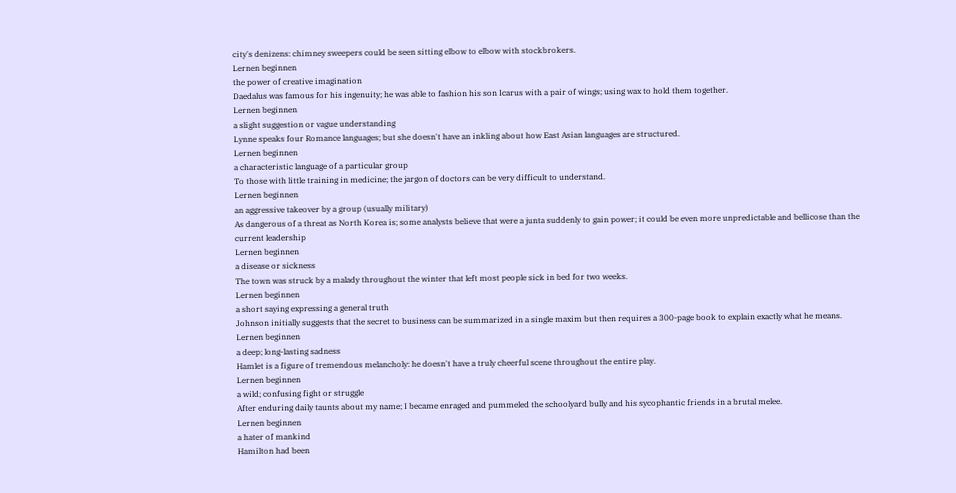city's denizens: chimney sweepers could be seen sitting elbow to elbow with stockbrokers.
Lernen beginnen
the power of creative imagination
Daedalus was famous for his ingenuity; he was able to fashion his son Icarus with a pair of wings; using wax to hold them together.
Lernen beginnen
a slight suggestion or vague understanding
Lynne speaks four Romance languages; but she doesn't have an inkling about how East Asian languages are structured.
Lernen beginnen
a characteristic language of a particular group
To those with little training in medicine; the jargon of doctors can be very difficult to understand.
Lernen beginnen
an aggressive takeover by a group (usually military)
As dangerous of a threat as North Korea is; some analysts believe that were a junta suddenly to gain power; it could be even more unpredictable and bellicose than the current leadership
Lernen beginnen
a disease or sickness
The town was struck by a malady throughout the winter that left most people sick in bed for two weeks.
Lernen beginnen
a short saying expressing a general truth
Johnson initially suggests that the secret to business can be summarized in a single maxim but then requires a 300-page book to explain exactly what he means.
Lernen beginnen
a deep; long-lasting sadness
Hamlet is a figure of tremendous melancholy: he doesn't have a truly cheerful scene throughout the entire play.
Lernen beginnen
a wild; confusing fight or struggle
After enduring daily taunts about my name; I became enraged and pummeled the schoolyard bully and his sycophantic friends in a brutal melee.
Lernen beginnen
a hater of mankind
Hamilton had been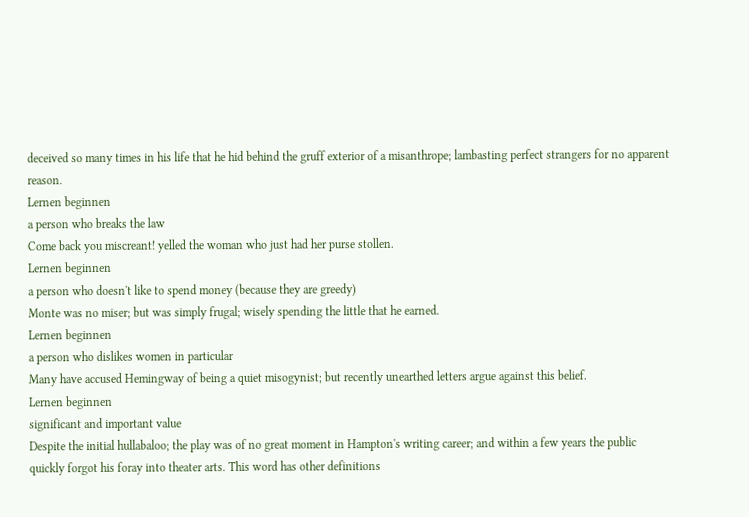deceived so many times in his life that he hid behind the gruff exterior of a misanthrope; lambasting perfect strangers for no apparent reason.
Lernen beginnen
a person who breaks the law
Come back you miscreant! yelled the woman who just had her purse stollen.
Lernen beginnen
a person who doesn't like to spend money (because they are greedy)
Monte was no miser; but was simply frugal; wisely spending the little that he earned.
Lernen beginnen
a person who dislikes women in particular
Many have accused Hemingway of being a quiet misogynist; but recently unearthed letters argue against this belief.
Lernen beginnen
significant and important value
Despite the initial hullabaloo; the play was of no great moment in Hampton's writing career; and within a few years the public quickly forgot his foray into theater arts. This word has other definitions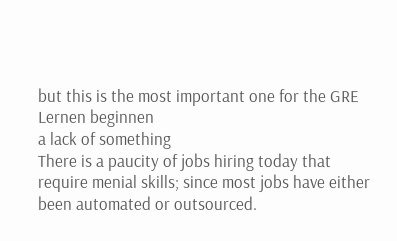but this is the most important one for the GRE
Lernen beginnen
a lack of something
There is a paucity of jobs hiring today that require menial skills; since most jobs have either been automated or outsourced.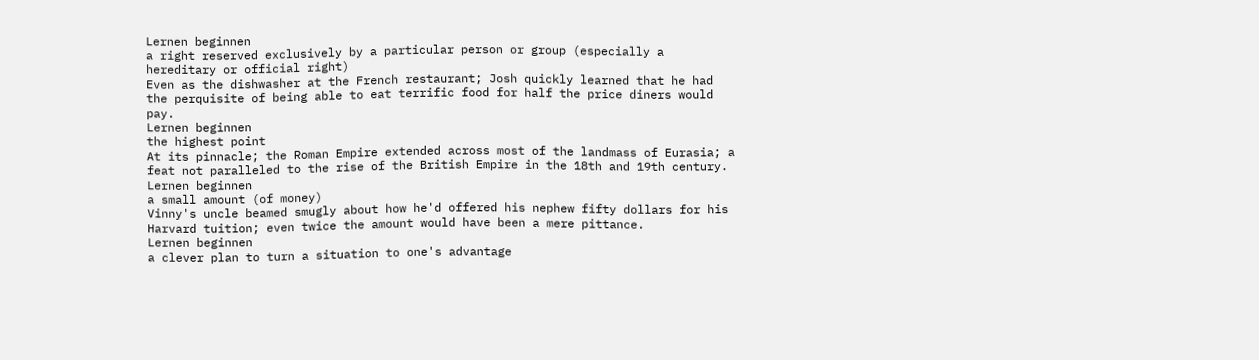Lernen beginnen
a right reserved exclusively by a particular person or group (especially a hereditary or official right)
Even as the dishwasher at the French restaurant; Josh quickly learned that he had the perquisite of being able to eat terrific food for half the price diners would pay.
Lernen beginnen
the highest point
At its pinnacle; the Roman Empire extended across most of the landmass of Eurasia; a feat not paralleled to the rise of the British Empire in the 18th and 19th century.
Lernen beginnen
a small amount (of money)
Vinny's uncle beamed smugly about how he'd offered his nephew fifty dollars for his Harvard tuition; even twice the amount would have been a mere pittance.
Lernen beginnen
a clever plan to turn a situation to one's advantage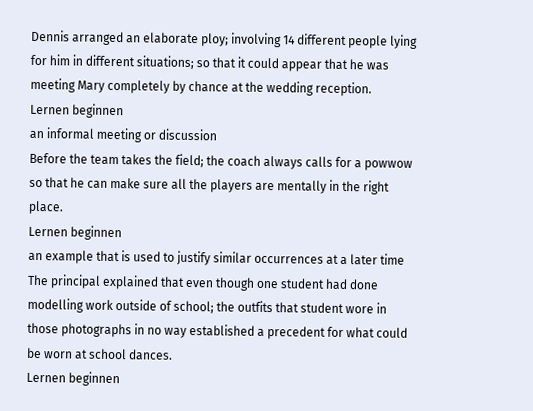Dennis arranged an elaborate ploy; involving 14 different people lying for him in different situations; so that it could appear that he was meeting Mary completely by chance at the wedding reception.
Lernen beginnen
an informal meeting or discussion
Before the team takes the field; the coach always calls for a powwow so that he can make sure all the players are mentally in the right place.
Lernen beginnen
an example that is used to justify similar occurrences at a later time
The principal explained that even though one student had done modelling work outside of school; the outfits that student wore in those photographs in no way established a precedent for what could be worn at school dances.
Lernen beginnen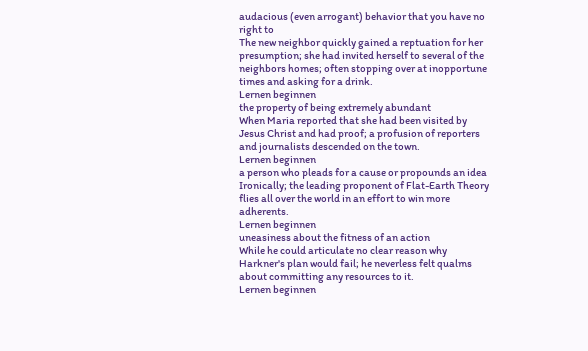audacious (even arrogant) behavior that you have no right to
The new neighbor quickly gained a reptuation for her presumption; she had invited herself to several of the neighbors homes; often stopping over at inopportune times and asking for a drink.
Lernen beginnen
the property of being extremely abundant
When Maria reported that she had been visited by Jesus Christ and had proof; a profusion of reporters and journalists descended on the town.
Lernen beginnen
a person who pleads for a cause or propounds an idea
Ironically; the leading proponent of Flat-Earth Theory flies all over the world in an effort to win more adherents.
Lernen beginnen
uneasiness about the fitness of an action
While he could articulate no clear reason why Harkner's plan would fail; he neverless felt qualms about committing any resources to it.
Lernen beginnen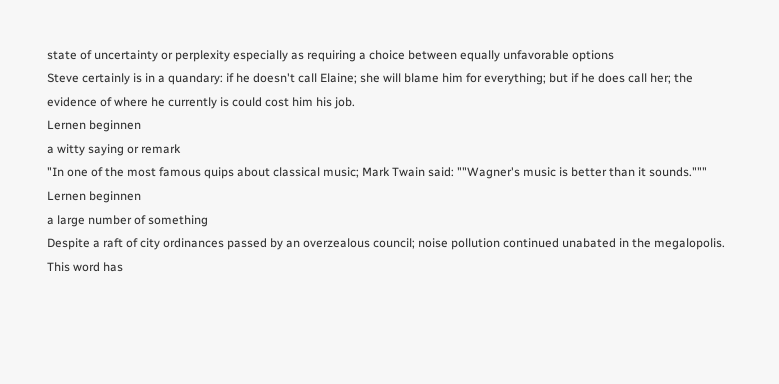state of uncertainty or perplexity especially as requiring a choice between equally unfavorable options
Steve certainly is in a quandary: if he doesn't call Elaine; she will blame him for everything; but if he does call her; the evidence of where he currently is could cost him his job.
Lernen beginnen
a witty saying or remark
"In one of the most famous quips about classical music; Mark Twain said: ""Wagner's music is better than it sounds."""
Lernen beginnen
a large number of something
Despite a raft of city ordinances passed by an overzealous council; noise pollution continued unabated in the megalopolis. This word has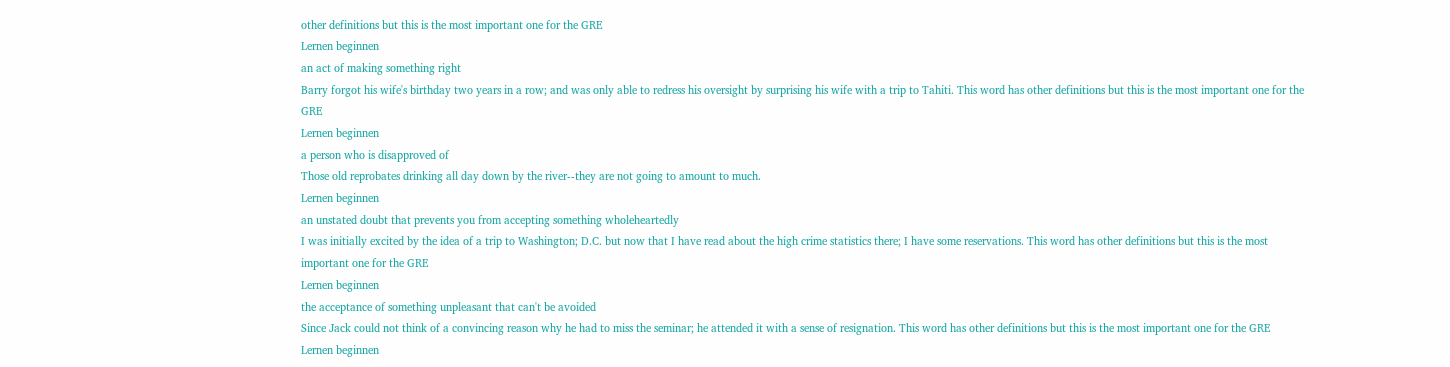other definitions but this is the most important one for the GRE
Lernen beginnen
an act of making something right
Barry forgot his wife's birthday two years in a row; and was only able to redress his oversight by surprising his wife with a trip to Tahiti. This word has other definitions but this is the most important one for the GRE
Lernen beginnen
a person who is disapproved of
Those old reprobates drinking all day down by the river--they are not going to amount to much.
Lernen beginnen
an unstated doubt that prevents you from accepting something wholeheartedly
I was initially excited by the idea of a trip to Washington; D.C. but now that I have read about the high crime statistics there; I have some reservations. This word has other definitions but this is the most important one for the GRE
Lernen beginnen
the acceptance of something unpleasant that can't be avoided
Since Jack could not think of a convincing reason why he had to miss the seminar; he attended it with a sense of resignation. This word has other definitions but this is the most important one for the GRE
Lernen beginnen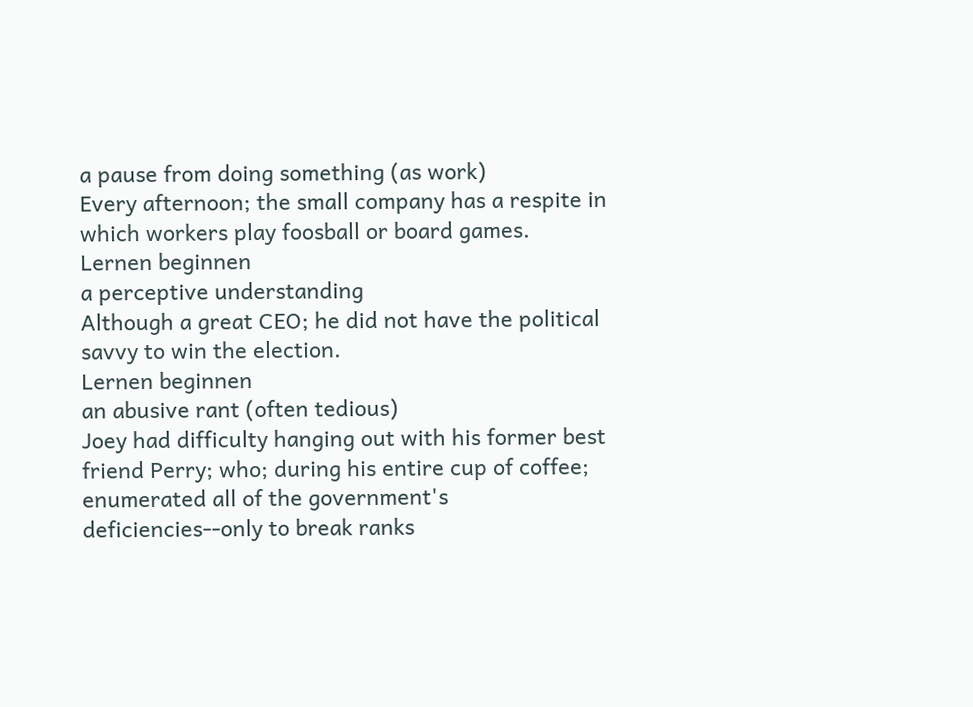a pause from doing something (as work)
Every afternoon; the small company has a respite in which workers play foosball or board games.
Lernen beginnen
a perceptive understanding
Although a great CEO; he did not have the political savvy to win the election.
Lernen beginnen
an abusive rant (often tedious)
Joey had difficulty hanging out with his former best friend Perry; who; during his entire cup of coffee; enumerated all of the government's deficiencies--only to break ranks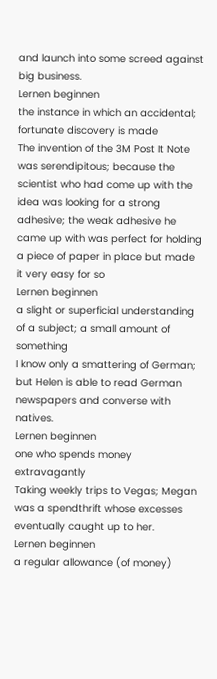and launch into some screed against big business.
Lernen beginnen
the instance in which an accidental; fortunate discovery is made
The invention of the 3M Post It Note was serendipitous; because the scientist who had come up with the idea was looking for a strong adhesive; the weak adhesive he came up with was perfect for holding a piece of paper in place but made it very easy for so
Lernen beginnen
a slight or superficial understanding of a subject; a small amount of something
I know only a smattering of German; but Helen is able to read German newspapers and converse with natives.
Lernen beginnen
one who spends money extravagantly
Taking weekly trips to Vegas; Megan was a spendthrift whose excesses eventually caught up to her.
Lernen beginnen
a regular allowance (of money)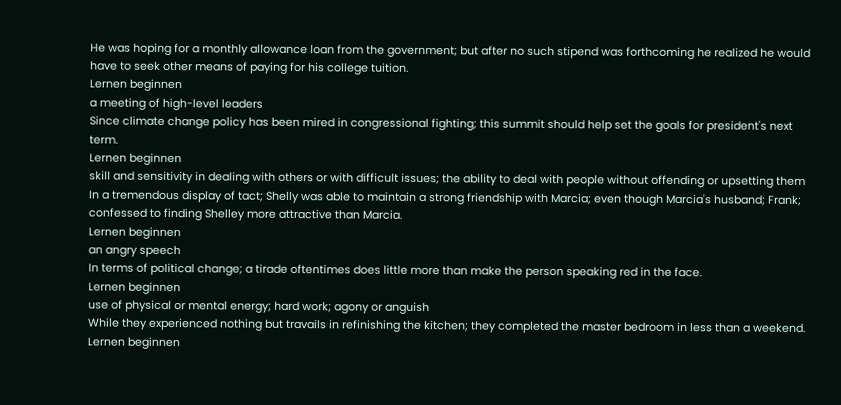He was hoping for a monthly allowance loan from the government; but after no such stipend was forthcoming he realized he would have to seek other means of paying for his college tuition.
Lernen beginnen
a meeting of high-level leaders
Since climate change policy has been mired in congressional fighting; this summit should help set the goals for president's next term.
Lernen beginnen
skill and sensitivity in dealing with others or with difficult issues; the ability to deal with people without offending or upsetting them
In a tremendous display of tact; Shelly was able to maintain a strong friendship with Marcia; even though Marcia's husband; Frank; confessed to finding Shelley more attractive than Marcia.
Lernen beginnen
an angry speech
In terms of political change; a tirade oftentimes does little more than make the person speaking red in the face.
Lernen beginnen
use of physical or mental energy; hard work; agony or anguish
While they experienced nothing but travails in refinishing the kitchen; they completed the master bedroom in less than a weekend.
Lernen beginnen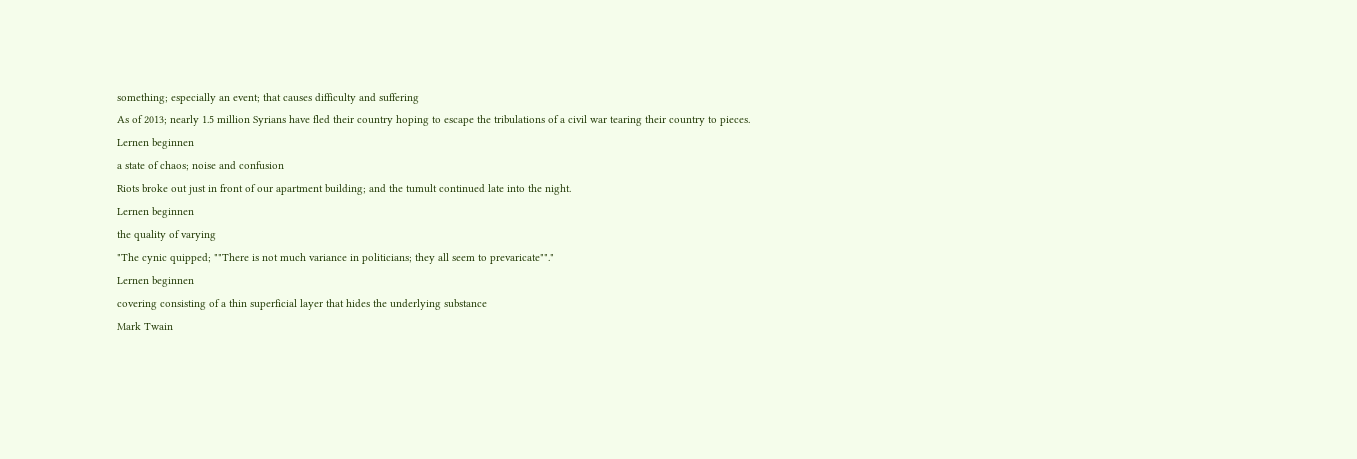something; especially an event; that causes difficulty and suffering
As of 2013; nearly 1.5 million Syrians have fled their country hoping to escape the tribulations of a civil war tearing their country to pieces.
Lernen beginnen
a state of chaos; noise and confusion
Riots broke out just in front of our apartment building; and the tumult continued late into the night.
Lernen beginnen
the quality of varying
"The cynic quipped; ""There is not much variance in politicians; they all seem to prevaricate""."
Lernen beginnen
covering consisting of a thin superficial layer that hides the underlying substance
Mark Twain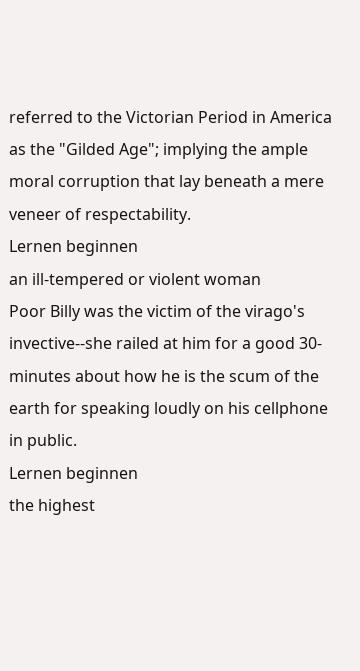referred to the Victorian Period in America as the "Gilded Age"; implying the ample moral corruption that lay beneath a mere veneer of respectability.
Lernen beginnen
an ill-tempered or violent woman
Poor Billy was the victim of the virago's invective--she railed at him for a good 30-minutes about how he is the scum of the earth for speaking loudly on his cellphone in public.
Lernen beginnen
the highest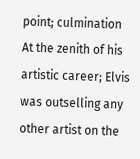point; culmination
At the zenith of his artistic career; Elvis was outselling any other artist on the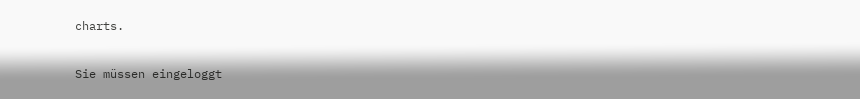charts.

Sie müssen eingeloggt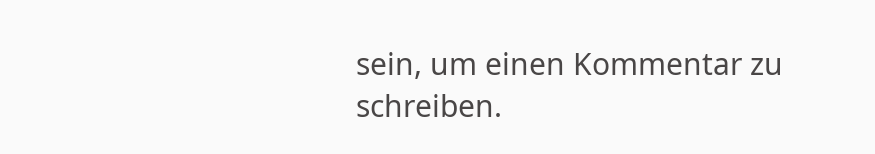sein, um einen Kommentar zu schreiben.